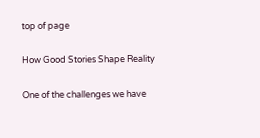top of page

How Good Stories Shape Reality

One of the challenges we have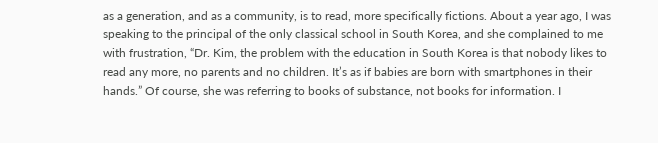as a generation, and as a community, is to read, more specifically fictions. About a year ago, I was speaking to the principal of the only classical school in South Korea, and she complained to me with frustration, “Dr. Kim, the problem with the education in South Korea is that nobody likes to read any more, no parents and no children. It’s as if babies are born with smartphones in their hands.” Of course, she was referring to books of substance, not books for information. I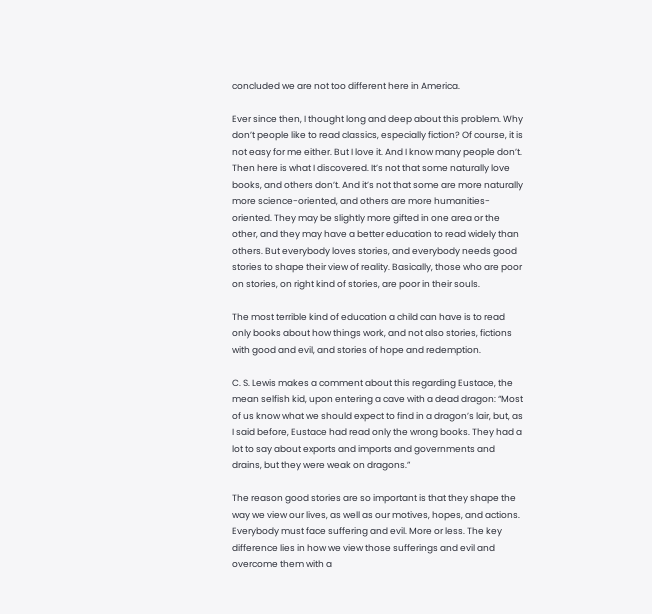concluded we are not too different here in America.

Ever since then, I thought long and deep about this problem. Why don’t people like to read classics, especially fiction? Of course, it is not easy for me either. But I love it. And I know many people don’t. Then here is what I discovered. It’s not that some naturally love books, and others don’t. And it’s not that some are more naturally more science-oriented, and others are more humanities-oriented. They may be slightly more gifted in one area or the other, and they may have a better education to read widely than others. But everybody loves stories, and everybody needs good stories to shape their view of reality. Basically, those who are poor on stories, on right kind of stories, are poor in their souls.

The most terrible kind of education a child can have is to read only books about how things work, and not also stories, fictions with good and evil, and stories of hope and redemption.

C. S. Lewis makes a comment about this regarding Eustace, the mean selfish kid, upon entering a cave with a dead dragon: “Most of us know what we should expect to find in a dragon’s lair, but, as I said before, Eustace had read only the wrong books. They had a lot to say about exports and imports and governments and drains, but they were weak on dragons.”

The reason good stories are so important is that they shape the way we view our lives, as well as our motives, hopes, and actions. Everybody must face suffering and evil. More or less. The key difference lies in how we view those sufferings and evil and overcome them with a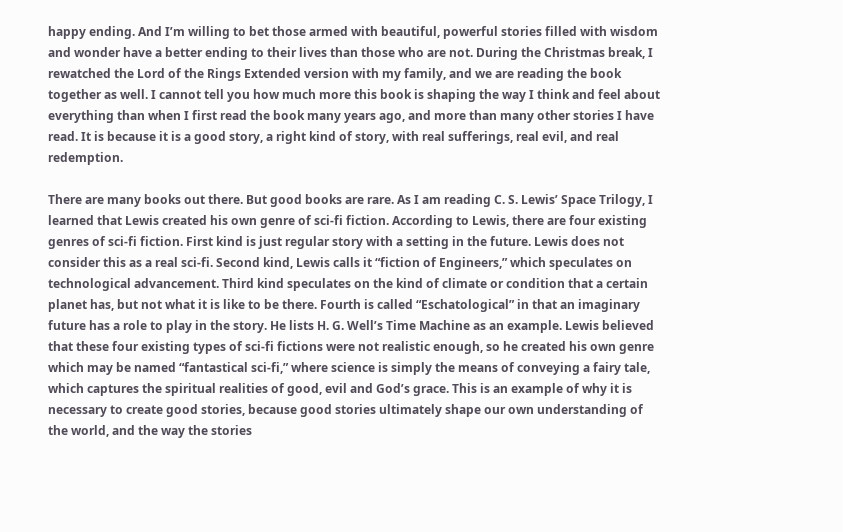happy ending. And I’m willing to bet those armed with beautiful, powerful stories filled with wisdom and wonder have a better ending to their lives than those who are not. During the Christmas break, I rewatched the Lord of the Rings Extended version with my family, and we are reading the book together as well. I cannot tell you how much more this book is shaping the way I think and feel about everything than when I first read the book many years ago, and more than many other stories I have read. It is because it is a good story, a right kind of story, with real sufferings, real evil, and real redemption.

There are many books out there. But good books are rare. As I am reading C. S. Lewis’ Space Trilogy, I learned that Lewis created his own genre of sci-fi fiction. According to Lewis, there are four existing genres of sci-fi fiction. First kind is just regular story with a setting in the future. Lewis does not consider this as a real sci-fi. Second kind, Lewis calls it “fiction of Engineers,” which speculates on technological advancement. Third kind speculates on the kind of climate or condition that a certain planet has, but not what it is like to be there. Fourth is called “Eschatological” in that an imaginary future has a role to play in the story. He lists H. G. Well’s Time Machine as an example. Lewis believed that these four existing types of sci-fi fictions were not realistic enough, so he created his own genre which may be named “fantastical sci-fi,” where science is simply the means of conveying a fairy tale, which captures the spiritual realities of good, evil and God’s grace. This is an example of why it is necessary to create good stories, because good stories ultimately shape our own understanding of the world, and the way the stories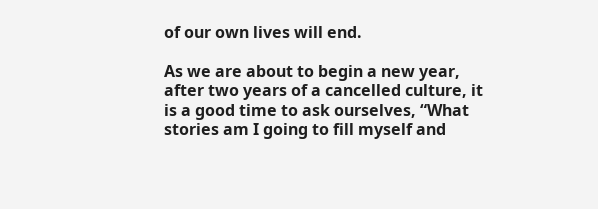of our own lives will end.

As we are about to begin a new year, after two years of a cancelled culture, it is a good time to ask ourselves, “What stories am I going to fill myself and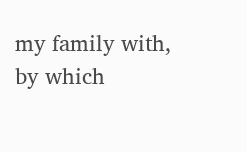my family with, by which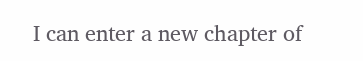I can enter a new chapter of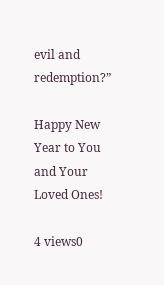evil and redemption?”

Happy New Year to You and Your Loved Ones!

4 views0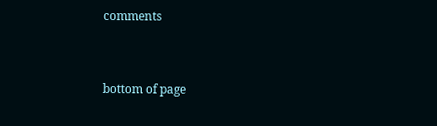comments


bottom of page